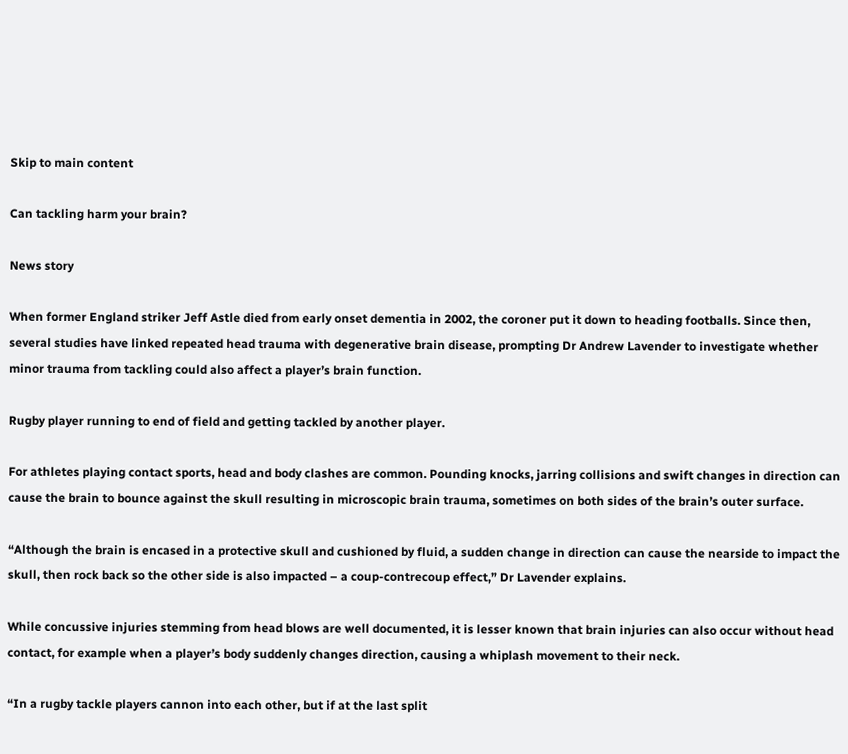Skip to main content

Can tackling harm your brain?

News story

When former England striker Jeff Astle died from early onset dementia in 2002, the coroner put it down to heading footballs. Since then, several studies have linked repeated head trauma with degenerative brain disease, prompting Dr Andrew Lavender to investigate whether minor trauma from tackling could also affect a player’s brain function.

Rugby player running to end of field and getting tackled by another player.

For athletes playing contact sports, head and body clashes are common. Pounding knocks, jarring collisions and swift changes in direction can cause the brain to bounce against the skull resulting in microscopic brain trauma, sometimes on both sides of the brain’s outer surface.

“Although the brain is encased in a protective skull and cushioned by fluid, a sudden change in direction can cause the nearside to impact the skull, then rock back so the other side is also impacted – a coup-contrecoup effect,” Dr Lavender explains.

While concussive injuries stemming from head blows are well documented, it is lesser known that brain injuries can also occur without head contact, for example when a player’s body suddenly changes direction, causing a whiplash movement to their neck.

“In a rugby tackle players cannon into each other, but if at the last split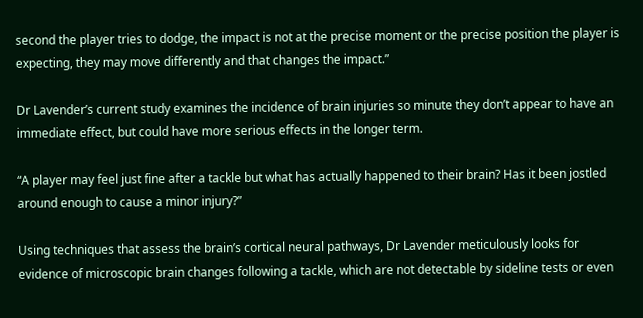second the player tries to dodge, the impact is not at the precise moment or the precise position the player is expecting, they may move differently and that changes the impact.”

Dr Lavender’s current study examines the incidence of brain injuries so minute they don’t appear to have an immediate effect, but could have more serious effects in the longer term.

“A player may feel just fine after a tackle but what has actually happened to their brain? Has it been jostled around enough to cause a minor injury?”

Using techniques that assess the brain’s cortical neural pathways, Dr Lavender meticulously looks for evidence of microscopic brain changes following a tackle, which are not detectable by sideline tests or even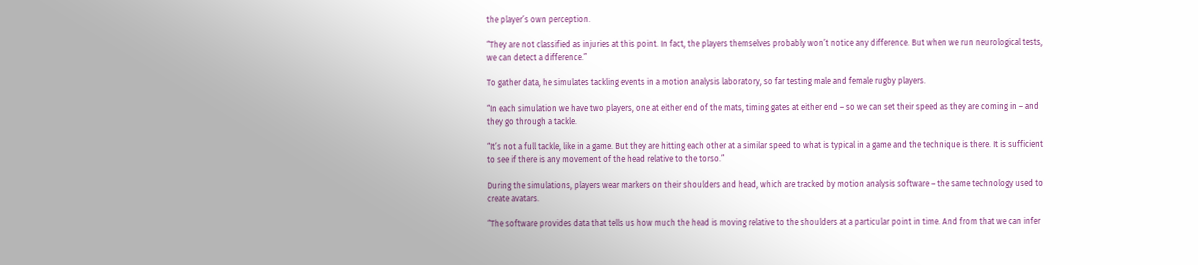the player’s own perception.

“They are not classified as injuries at this point. In fact, the players themselves probably won’t notice any difference. But when we run neurological tests, we can detect a difference.”

To gather data, he simulates tackling events in a motion analysis laboratory, so far testing male and female rugby players.

“In each simulation we have two players, one at either end of the mats, timing gates at either end – so we can set their speed as they are coming in – and they go through a tackle.

“It’s not a full tackle, like in a game. But they are hitting each other at a similar speed to what is typical in a game and the technique is there. It is sufficient to see if there is any movement of the head relative to the torso.”

During the simulations, players wear markers on their shoulders and head, which are tracked by motion analysis software – the same technology used to create avatars.

“The software provides data that tells us how much the head is moving relative to the shoulders at a particular point in time. And from that we can infer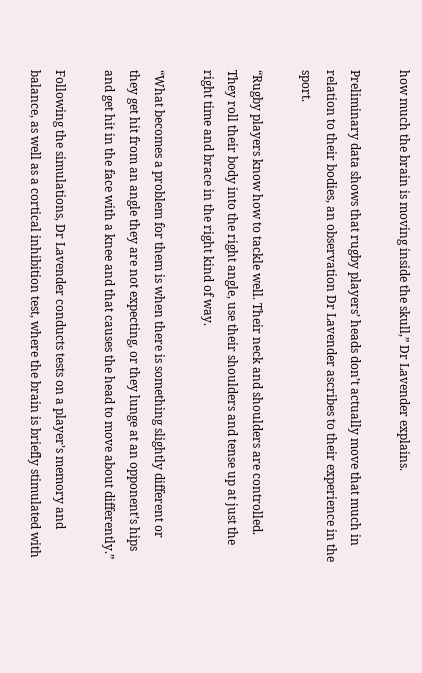how much the brain is moving inside the skull,” Dr Lavender explains.

Preliminary data shows that rugby players’ heads don’t actually move that much in relation to their bodies, an observation Dr Lavender ascribes to their experience in the sport.

“Rugby players know how to tackle well. Their neck and shoulders are controlled. They roll their body into the right angle, use their shoulders and tense up at just the right time and brace in the right kind of way.

“What becomes a problem for them is when there is something slightly different or they get hit from an angle they are not expecting, or they lunge at an opponent’s hips and get hit in the face with a knee and that causes the head to move about differently.”

Following the simulations, Dr Lavender conducts tests on a player’s memory and balance, as well as a cortical inhibition test, where the brain is briefly stimulated with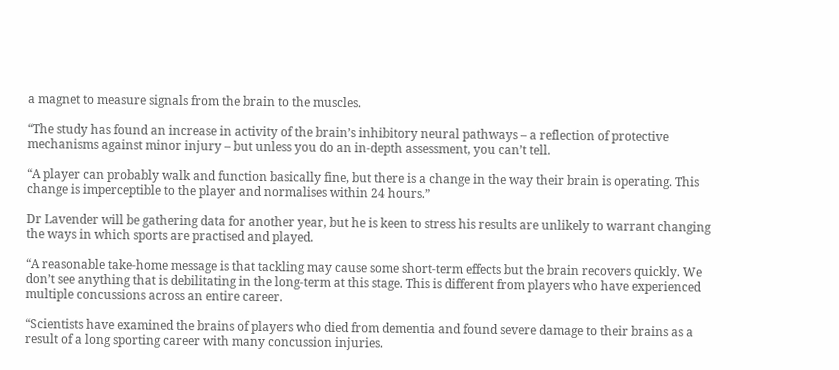a magnet to measure signals from the brain to the muscles.

“The study has found an increase in activity of the brain’s inhibitory neural pathways – a reflection of protective mechanisms against minor injury – but unless you do an in-depth assessment, you can’t tell.

“A player can probably walk and function basically fine, but there is a change in the way their brain is operating. This change is imperceptible to the player and normalises within 24 hours.”

Dr Lavender will be gathering data for another year, but he is keen to stress his results are unlikely to warrant changing the ways in which sports are practised and played.

“A reasonable take-home message is that tackling may cause some short-term effects but the brain recovers quickly. We don’t see anything that is debilitating in the long-term at this stage. This is different from players who have experienced multiple concussions across an entire career.

“Scientists have examined the brains of players who died from dementia and found severe damage to their brains as a result of a long sporting career with many concussion injuries.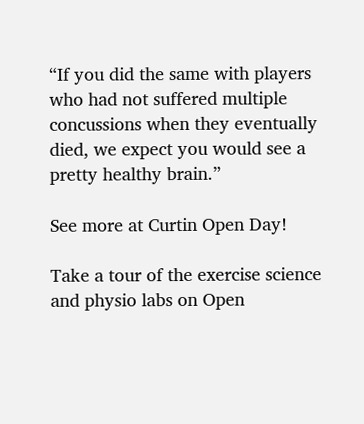“If you did the same with players who had not suffered multiple concussions when they eventually died, we expect you would see a pretty healthy brain.”

See more at Curtin Open Day!

Take a tour of the exercise science and physio labs on Open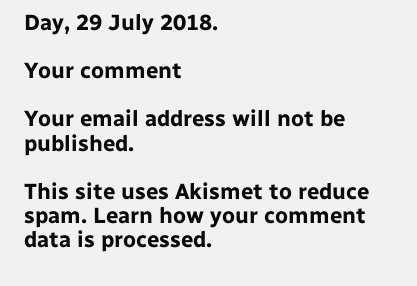Day, 29 July 2018.

Your comment

Your email address will not be published.

This site uses Akismet to reduce spam. Learn how your comment data is processed.